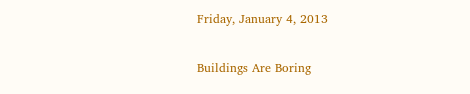Friday, January 4, 2013

Buildings Are Boring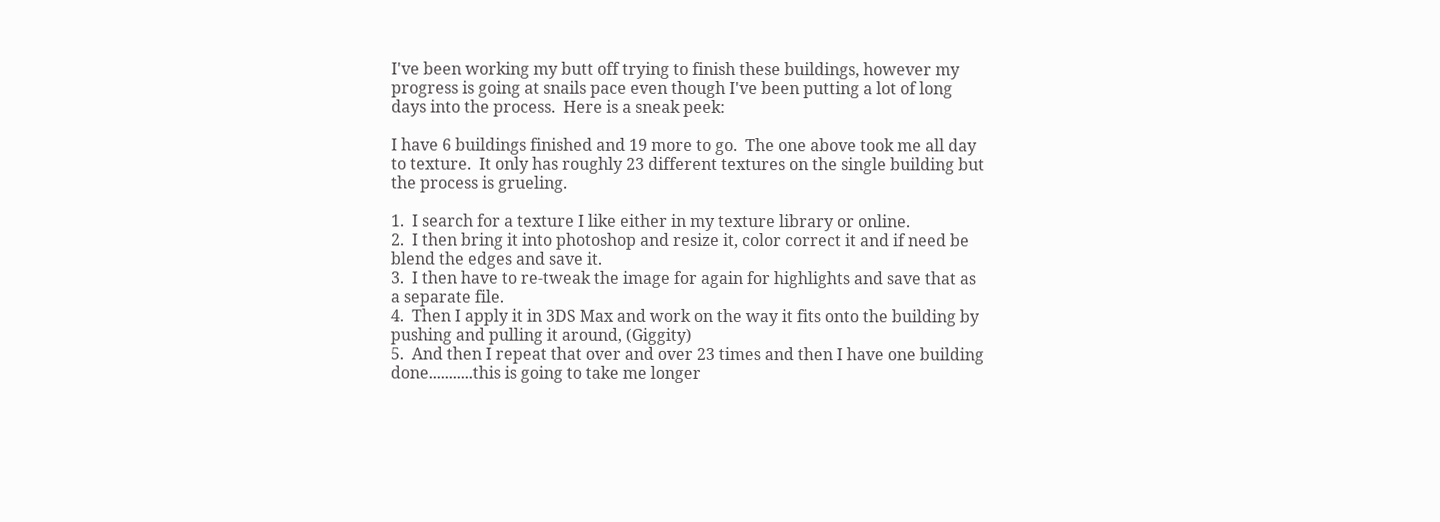I've been working my butt off trying to finish these buildings, however my progress is going at snails pace even though I've been putting a lot of long days into the process.  Here is a sneak peek:

I have 6 buildings finished and 19 more to go.  The one above took me all day to texture.  It only has roughly 23 different textures on the single building but the process is grueling.

1.  I search for a texture I like either in my texture library or online.
2.  I then bring it into photoshop and resize it, color correct it and if need be blend the edges and save it.
3.  I then have to re-tweak the image for again for highlights and save that as a separate file.
4.  Then I apply it in 3DS Max and work on the way it fits onto the building by pushing and pulling it around, (Giggity)
5.  And then I repeat that over and over 23 times and then I have one building done...........this is going to take me longer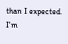than I expected.  I'm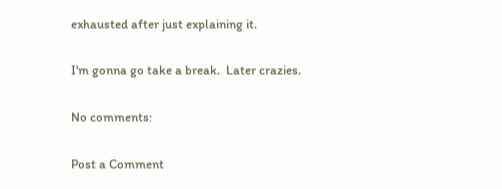exhausted after just explaining it.

I'm gonna go take a break.  Later crazies.

No comments:

Post a Comment